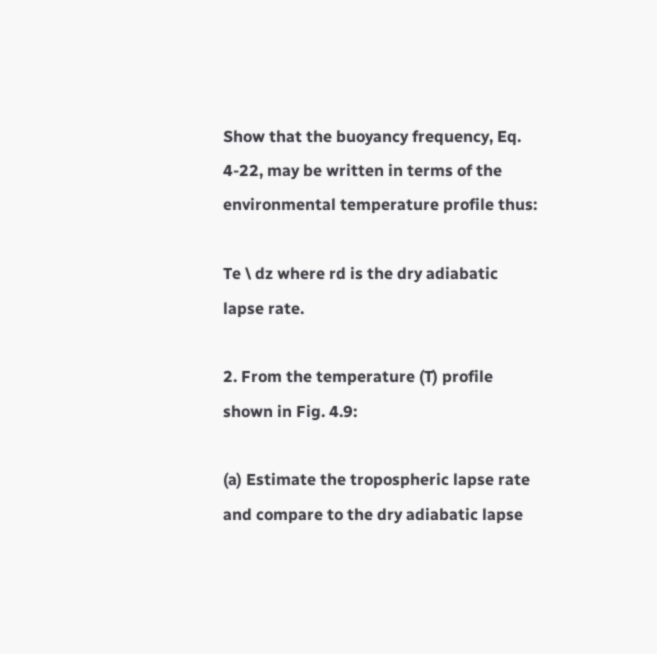Show that the buoyancy frequency, Eq. 4-22, may be written in terms of the environmental temperature profile thus:

Te \ dz where rd is the dry adiabatic lapse rate.

2. From the temperature (T) profile shown in Fig. 4.9:

(a) Estimate the tropospheric lapse rate and compare to the dry adiabatic lapse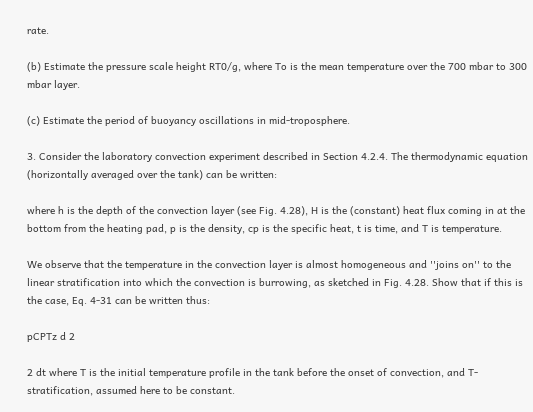rate.

(b) Estimate the pressure scale height RT0/g, where To is the mean temperature over the 700 mbar to 300 mbar layer.

(c) Estimate the period of buoyancy oscillations in mid-troposphere.

3. Consider the laboratory convection experiment described in Section 4.2.4. The thermodynamic equation (horizontally averaged over the tank) can be written:

where h is the depth of the convection layer (see Fig. 4.28), H is the (constant) heat flux coming in at the bottom from the heating pad, p is the density, cp is the specific heat, t is time, and T is temperature.

We observe that the temperature in the convection layer is almost homogeneous and ''joins on'' to the linear stratification into which the convection is burrowing, as sketched in Fig. 4.28. Show that if this is the case, Eq. 4-31 can be written thus:

pCPTz d 2

2 dt where T is the initial temperature profile in the tank before the onset of convection, and T-stratification, assumed here to be constant.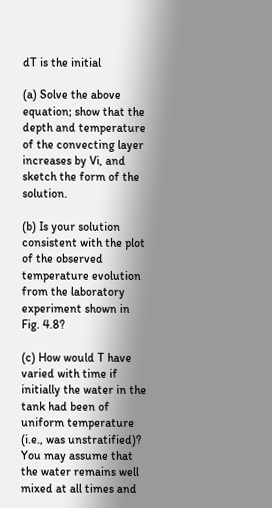dT is the initial

(a) Solve the above equation; show that the depth and temperature of the convecting layer increases by Vi, and sketch the form of the solution.

(b) Is your solution consistent with the plot of the observed temperature evolution from the laboratory experiment shown in Fig. 4.8?

(c) How would T have varied with time if initially the water in the tank had been of uniform temperature (i.e., was unstratified)? You may assume that the water remains well mixed at all times and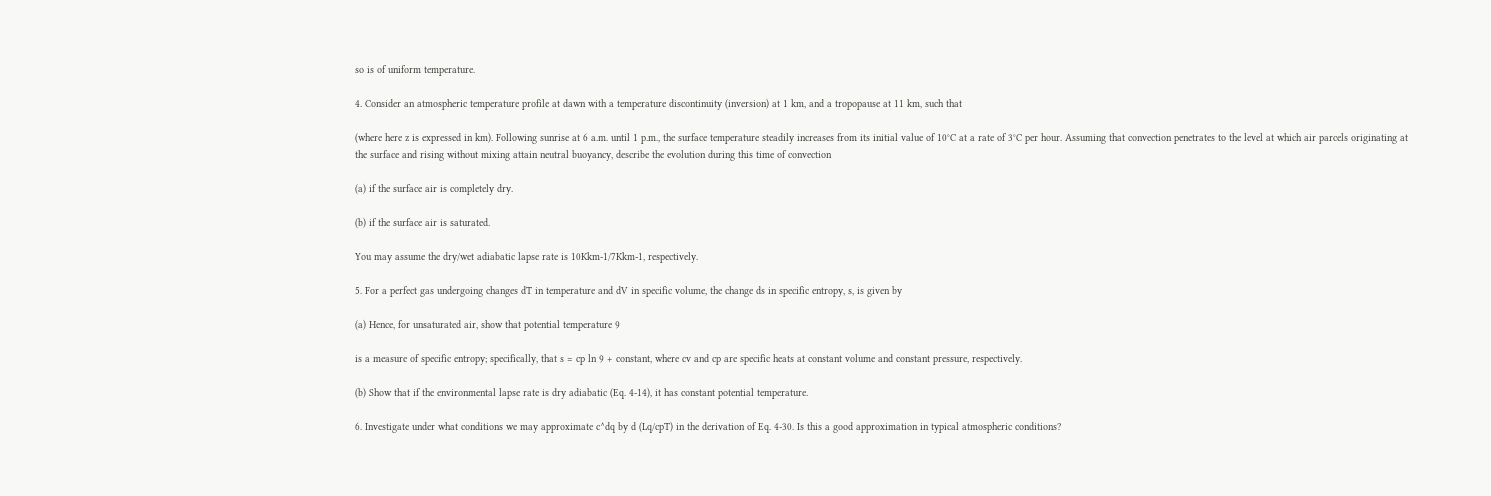so is of uniform temperature.

4. Consider an atmospheric temperature profile at dawn with a temperature discontinuity (inversion) at 1 km, and a tropopause at 11 km, such that

(where here z is expressed in km). Following sunrise at 6 a.m. until 1 p.m., the surface temperature steadily increases from its initial value of 10°C at a rate of 3°C per hour. Assuming that convection penetrates to the level at which air parcels originating at the surface and rising without mixing attain neutral buoyancy, describe the evolution during this time of convection

(a) if the surface air is completely dry.

(b) if the surface air is saturated.

You may assume the dry/wet adiabatic lapse rate is 10Kkm-1/7Kkm-1, respectively.

5. For a perfect gas undergoing changes dT in temperature and dV in specific volume, the change ds in specific entropy, s, is given by

(a) Hence, for unsaturated air, show that potential temperature 9

is a measure of specific entropy; specifically, that s = cp ln 9 + constant, where cv and cp are specific heats at constant volume and constant pressure, respectively.

(b) Show that if the environmental lapse rate is dry adiabatic (Eq. 4-14), it has constant potential temperature.

6. Investigate under what conditions we may approximate c^dq by d (Lq/cpT) in the derivation of Eq. 4-30. Is this a good approximation in typical atmospheric conditions?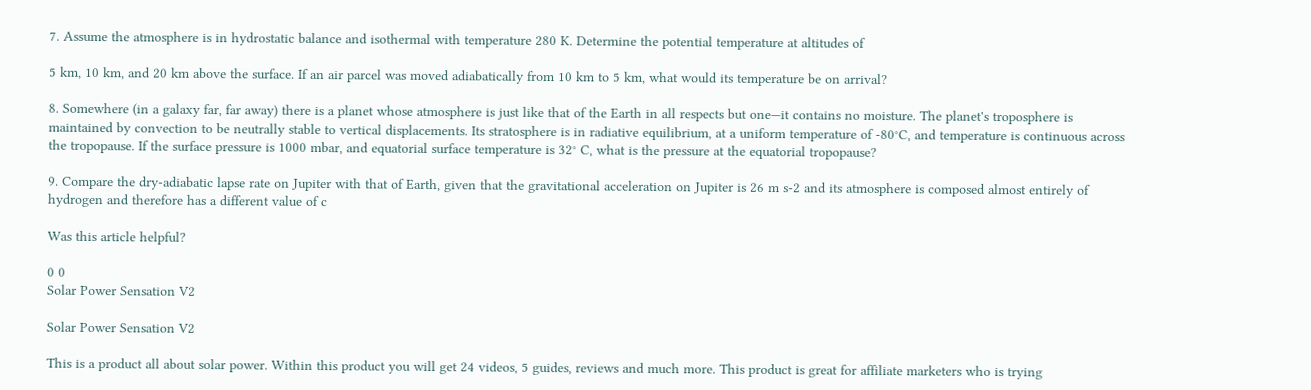7. Assume the atmosphere is in hydrostatic balance and isothermal with temperature 280 K. Determine the potential temperature at altitudes of

5 km, 10 km, and 20 km above the surface. If an air parcel was moved adiabatically from 10 km to 5 km, what would its temperature be on arrival?

8. Somewhere (in a galaxy far, far away) there is a planet whose atmosphere is just like that of the Earth in all respects but one—it contains no moisture. The planet's troposphere is maintained by convection to be neutrally stable to vertical displacements. Its stratosphere is in radiative equilibrium, at a uniform temperature of -80°C, and temperature is continuous across the tropopause. If the surface pressure is 1000 mbar, and equatorial surface temperature is 32° C, what is the pressure at the equatorial tropopause?

9. Compare the dry-adiabatic lapse rate on Jupiter with that of Earth, given that the gravitational acceleration on Jupiter is 26 m s-2 and its atmosphere is composed almost entirely of hydrogen and therefore has a different value of c

Was this article helpful?

0 0
Solar Power Sensation V2

Solar Power Sensation V2

This is a product all about solar power. Within this product you will get 24 videos, 5 guides, reviews and much more. This product is great for affiliate marketers who is trying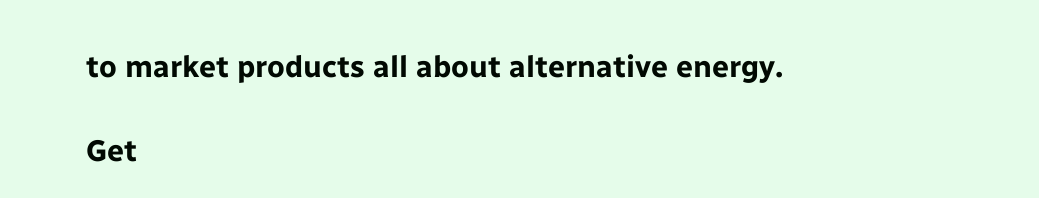to market products all about alternative energy.

Get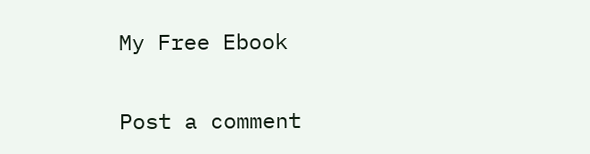My Free Ebook

Post a comment